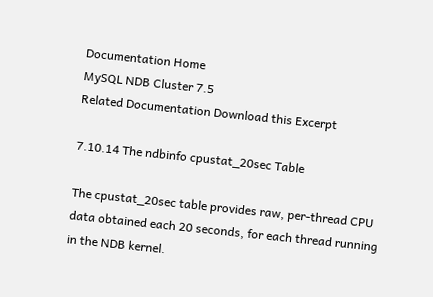Documentation Home
MySQL NDB Cluster 7.5
Related Documentation Download this Excerpt

7.10.14 The ndbinfo cpustat_20sec Table

The cpustat_20sec table provides raw, per-thread CPU data obtained each 20 seconds, for each thread running in the NDB kernel.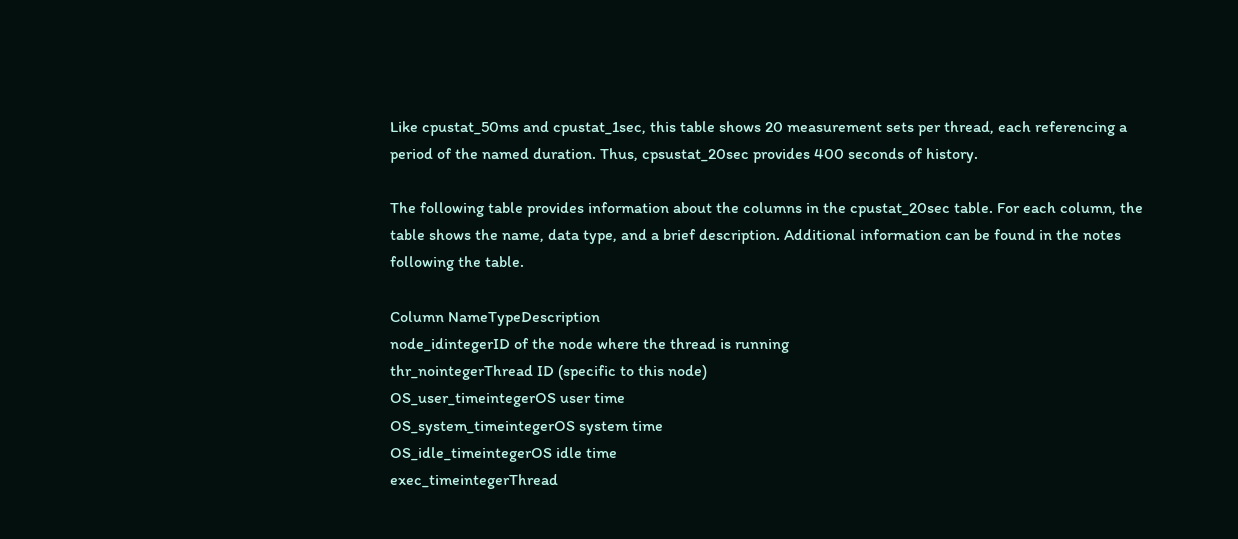Like cpustat_50ms and cpustat_1sec, this table shows 20 measurement sets per thread, each referencing a period of the named duration. Thus, cpsustat_20sec provides 400 seconds of history.

The following table provides information about the columns in the cpustat_20sec table. For each column, the table shows the name, data type, and a brief description. Additional information can be found in the notes following the table.

Column NameTypeDescription
node_idintegerID of the node where the thread is running
thr_nointegerThread ID (specific to this node)
OS_user_timeintegerOS user time
OS_system_timeintegerOS system time
OS_idle_timeintegerOS idle time
exec_timeintegerThread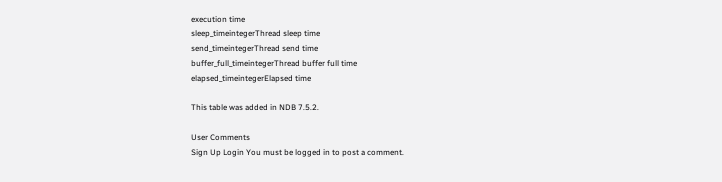execution time
sleep_timeintegerThread sleep time
send_timeintegerThread send time
buffer_full_timeintegerThread buffer full time
elapsed_timeintegerElapsed time

This table was added in NDB 7.5.2.

User Comments
Sign Up Login You must be logged in to post a comment.